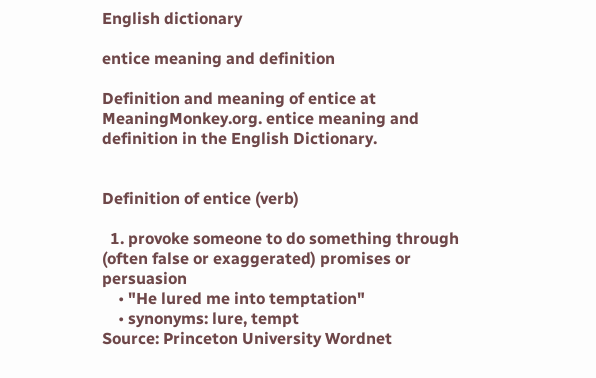English dictionary

entice meaning and definition

Definition and meaning of entice at MeaningMonkey.org. entice meaning and definition in the English Dictionary.


Definition of entice (verb)

  1. provoke someone to do something through (often false or exaggerated) promises or persuasion
    • "He lured me into temptation"
    • synonyms: lure, tempt
Source: Princeton University Wordnet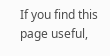If you find this page useful,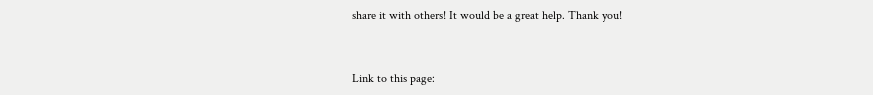share it with others! It would be a great help. Thank you!


Link to this page: